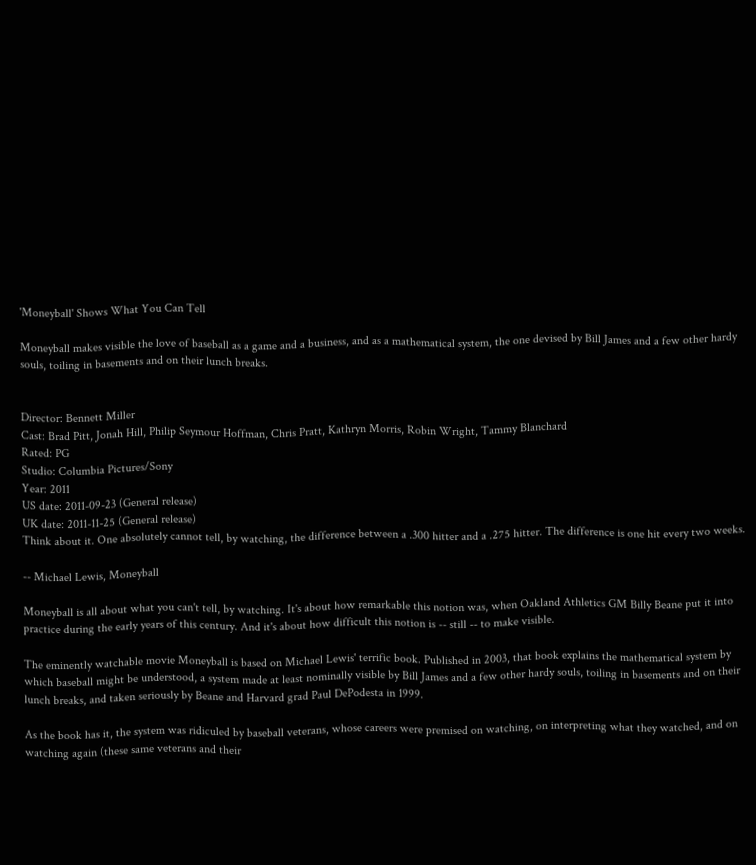'Moneyball' Shows What You Can Tell

Moneyball makes visible the love of baseball as a game and a business, and as a mathematical system, the one devised by Bill James and a few other hardy souls, toiling in basements and on their lunch breaks.


Director: Bennett Miller
Cast: Brad Pitt, Jonah Hill, Philip Seymour Hoffman, Chris Pratt, Kathryn Morris, Robin Wright, Tammy Blanchard
Rated: PG
Studio: Columbia Pictures/Sony
Year: 2011
US date: 2011-09-23 (General release)
UK date: 2011-11-25 (General release)
Think about it. One absolutely cannot tell, by watching, the difference between a .300 hitter and a .275 hitter. The difference is one hit every two weeks.

-- Michael Lewis, Moneyball

Moneyball is all about what you can't tell, by watching. It's about how remarkable this notion was, when Oakland Athletics GM Billy Beane put it into practice during the early years of this century. And it's about how difficult this notion is -- still -- to make visible.

The eminently watchable movie Moneyball is based on Michael Lewis' terrific book. Published in 2003, that book explains the mathematical system by which baseball might be understood, a system made at least nominally visible by Bill James and a few other hardy souls, toiling in basements and on their lunch breaks, and taken seriously by Beane and Harvard grad Paul DePodesta in 1999.

As the book has it, the system was ridiculed by baseball veterans, whose careers were premised on watching, on interpreting what they watched, and on watching again (these same veterans and their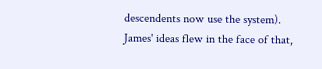descendents now use the system). James' ideas flew in the face of that,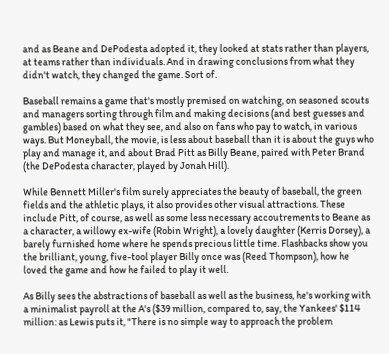and as Beane and DePodesta adopted it, they looked at stats rather than players, at teams rather than individuals. And in drawing conclusions from what they didn't watch, they changed the game. Sort of.

Baseball remains a game that's mostly premised on watching, on seasoned scouts and managers sorting through film and making decisions (and best guesses and gambles) based on what they see, and also on fans who pay to watch, in various ways. But Moneyball, the movie, is less about baseball than it is about the guys who play and manage it, and about Brad Pitt as Billy Beane, paired with Peter Brand (the DePodesta character, played by Jonah Hill).

While Bennett Miller's film surely appreciates the beauty of baseball, the green fields and the athletic plays, it also provides other visual attractions. These include Pitt, of course, as well as some less necessary accoutrements to Beane as a character, a willowy ex-wife (Robin Wright), a lovely daughter (Kerris Dorsey), a barely furnished home where he spends precious little time. Flashbacks show you the brilliant, young, five-tool player Billy once was (Reed Thompson), how he loved the game and how he failed to play it well.

As Billy sees the abstractions of baseball as well as the business, he's working with a minimalist payroll at the A's ($39 million, compared to, say, the Yankees' $114 million: as Lewis puts it, "There is no simple way to approach the problem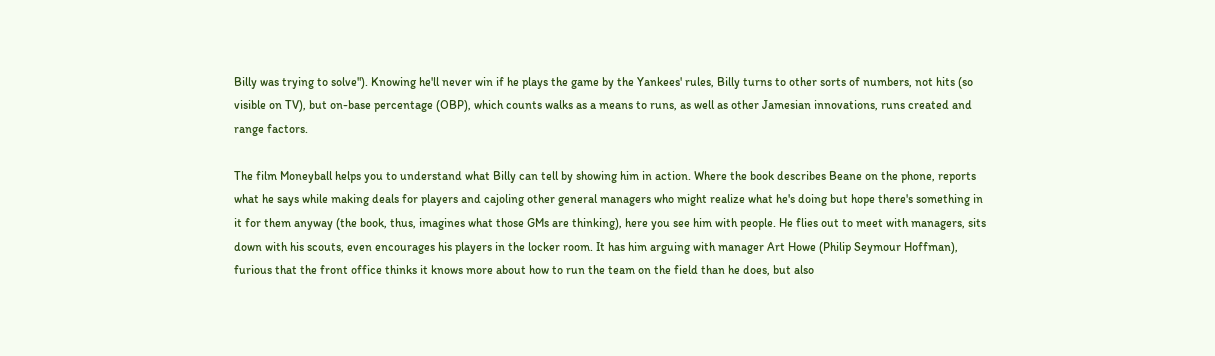Billy was trying to solve"). Knowing he'll never win if he plays the game by the Yankees' rules, Billy turns to other sorts of numbers, not hits (so visible on TV), but on-base percentage (OBP), which counts walks as a means to runs, as well as other Jamesian innovations, runs created and range factors.

The film Moneyball helps you to understand what Billy can tell by showing him in action. Where the book describes Beane on the phone, reports what he says while making deals for players and cajoling other general managers who might realize what he's doing but hope there's something in it for them anyway (the book, thus, imagines what those GMs are thinking), here you see him with people. He flies out to meet with managers, sits down with his scouts, even encourages his players in the locker room. It has him arguing with manager Art Howe (Philip Seymour Hoffman), furious that the front office thinks it knows more about how to run the team on the field than he does, but also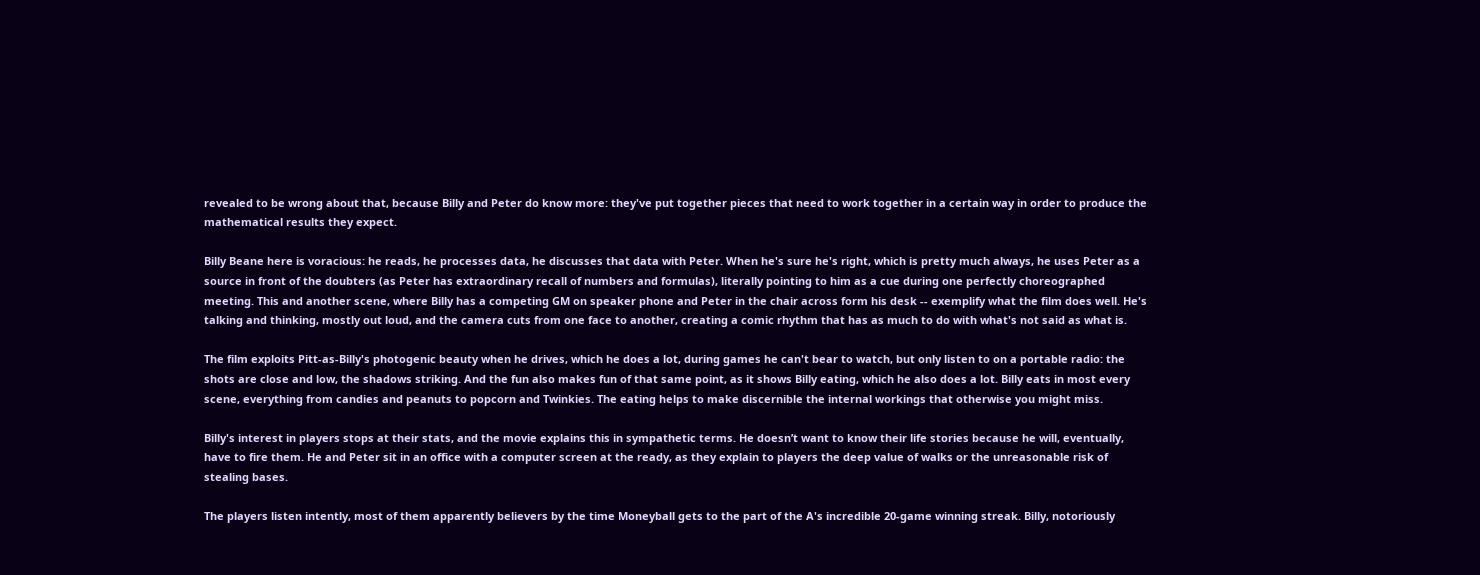revealed to be wrong about that, because Billy and Peter do know more: they've put together pieces that need to work together in a certain way in order to produce the mathematical results they expect.

Billy Beane here is voracious: he reads, he processes data, he discusses that data with Peter. When he's sure he's right, which is pretty much always, he uses Peter as a source in front of the doubters (as Peter has extraordinary recall of numbers and formulas), literally pointing to him as a cue during one perfectly choreographed meeting. This and another scene, where Billy has a competing GM on speaker phone and Peter in the chair across form his desk -- exemplify what the film does well. He's talking and thinking, mostly out loud, and the camera cuts from one face to another, creating a comic rhythm that has as much to do with what's not said as what is.

The film exploits Pitt-as-Billy's photogenic beauty when he drives, which he does a lot, during games he can't bear to watch, but only listen to on a portable radio: the shots are close and low, the shadows striking. And the fun also makes fun of that same point, as it shows Billy eating, which he also does a lot. Billy eats in most every scene, everything from candies and peanuts to popcorn and Twinkies. The eating helps to make discernible the internal workings that otherwise you might miss.

Billy's interest in players stops at their stats, and the movie explains this in sympathetic terms. He doesn’t want to know their life stories because he will, eventually, have to fire them. He and Peter sit in an office with a computer screen at the ready, as they explain to players the deep value of walks or the unreasonable risk of stealing bases.

The players listen intently, most of them apparently believers by the time Moneyball gets to the part of the A's incredible 20-game winning streak. Billy, notoriously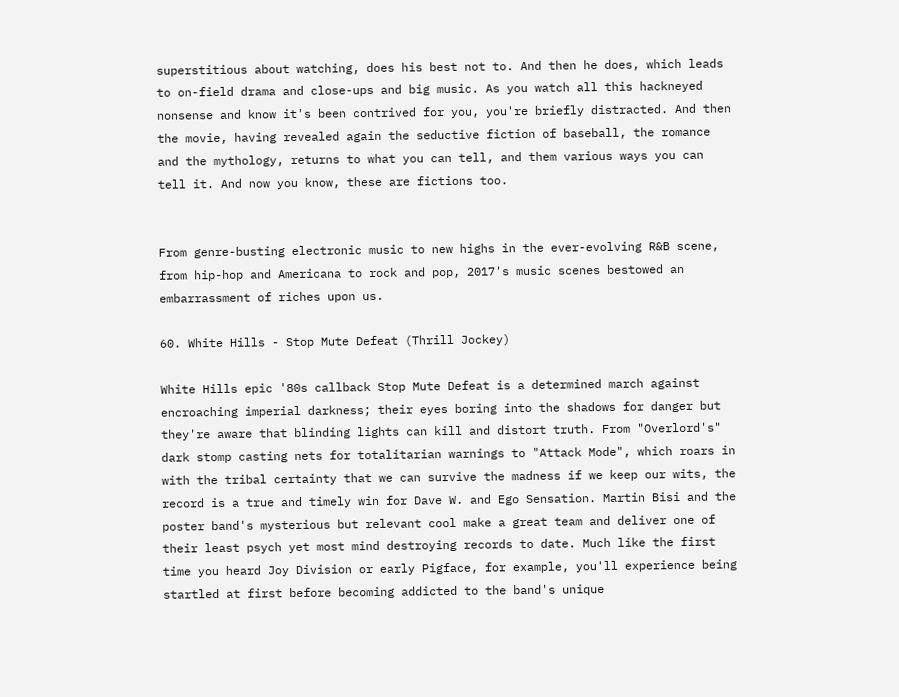superstitious about watching, does his best not to. And then he does, which leads to on-field drama and close-ups and big music. As you watch all this hackneyed nonsense and know it's been contrived for you, you're briefly distracted. And then the movie, having revealed again the seductive fiction of baseball, the romance and the mythology, returns to what you can tell, and them various ways you can tell it. And now you know, these are fictions too.


From genre-busting electronic music to new highs in the ever-evolving R&B scene, from hip-hop and Americana to rock and pop, 2017's music scenes bestowed an embarrassment of riches upon us.

60. White Hills - Stop Mute Defeat (Thrill Jockey)

White Hills epic '80s callback Stop Mute Defeat is a determined march against encroaching imperial darkness; their eyes boring into the shadows for danger but they're aware that blinding lights can kill and distort truth. From "Overlord's" dark stomp casting nets for totalitarian warnings to "Attack Mode", which roars in with the tribal certainty that we can survive the madness if we keep our wits, the record is a true and timely win for Dave W. and Ego Sensation. Martin Bisi and the poster band's mysterious but relevant cool make a great team and deliver one of their least psych yet most mind destroying records to date. Much like the first time you heard Joy Division or early Pigface, for example, you'll experience being startled at first before becoming addicted to the band's unique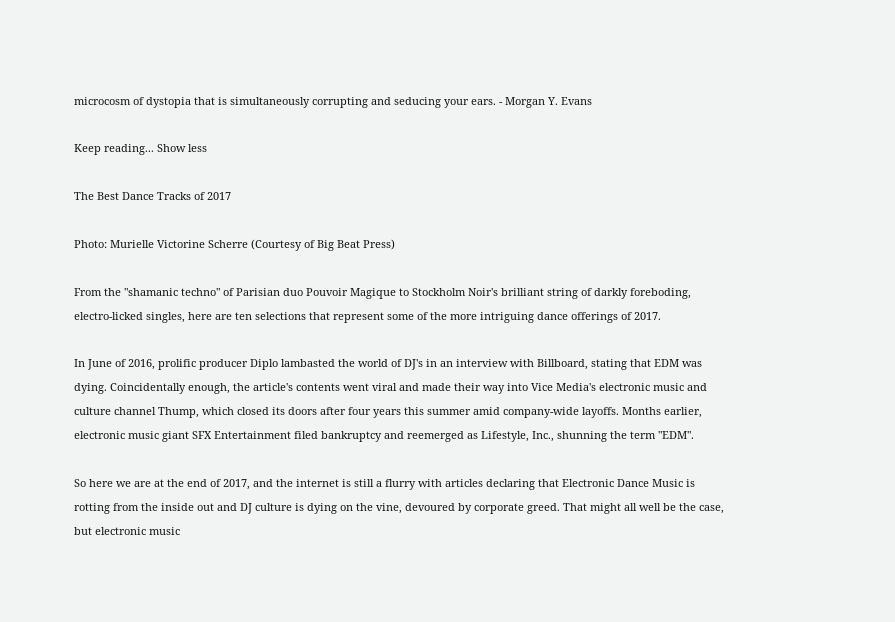microcosm of dystopia that is simultaneously corrupting and seducing your ears. - Morgan Y. Evans

Keep reading... Show less

The Best Dance Tracks of 2017

Photo: Murielle Victorine Scherre (Courtesy of Big Beat Press)

From the "shamanic techno" of Parisian duo Pouvoir Magique to Stockholm Noir's brilliant string of darkly foreboding, electro-licked singles, here are ten selections that represent some of the more intriguing dance offerings of 2017.

In June of 2016, prolific producer Diplo lambasted the world of DJ's in an interview with Billboard, stating that EDM was dying. Coincidentally enough, the article's contents went viral and made their way into Vice Media's electronic music and culture channel Thump, which closed its doors after four years this summer amid company-wide layoffs. Months earlier, electronic music giant SFX Entertainment filed bankruptcy and reemerged as Lifestyle, Inc., shunning the term "EDM".

So here we are at the end of 2017, and the internet is still a flurry with articles declaring that Electronic Dance Music is rotting from the inside out and DJ culture is dying on the vine, devoured by corporate greed. That might all well be the case, but electronic music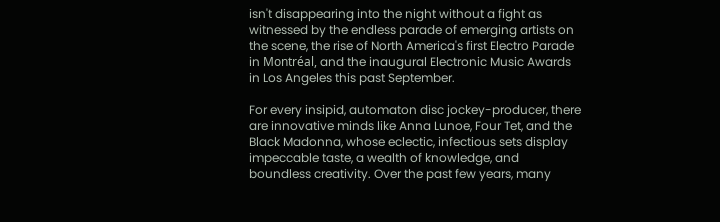isn't disappearing into the night without a fight as witnessed by the endless parade of emerging artists on the scene, the rise of North America's first Electro Parade in Montréal, and the inaugural Electronic Music Awards in Los Angeles this past September.

For every insipid, automaton disc jockey-producer, there are innovative minds like Anna Lunoe, Four Tet, and the Black Madonna, whose eclectic, infectious sets display impeccable taste, a wealth of knowledge, and boundless creativity. Over the past few years, many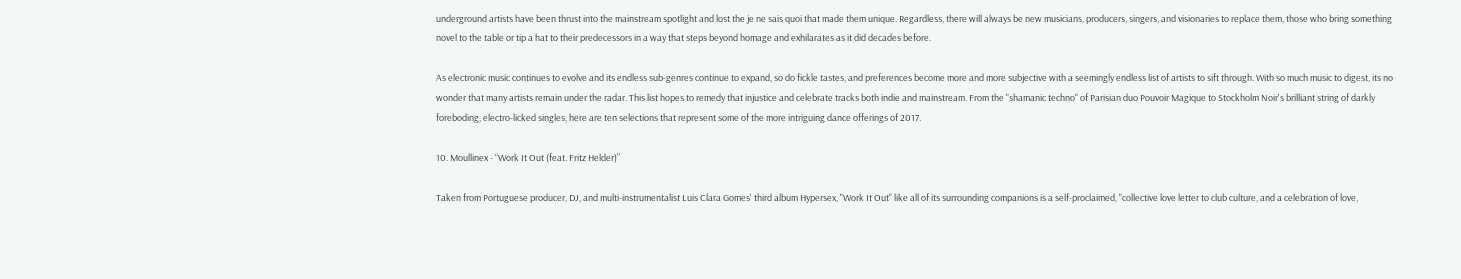underground artists have been thrust into the mainstream spotlight and lost the je ne sais quoi that made them unique. Regardless, there will always be new musicians, producers, singers, and visionaries to replace them, those who bring something novel to the table or tip a hat to their predecessors in a way that steps beyond homage and exhilarates as it did decades before.

As electronic music continues to evolve and its endless sub-genres continue to expand, so do fickle tastes, and preferences become more and more subjective with a seemingly endless list of artists to sift through. With so much music to digest, its no wonder that many artists remain under the radar. This list hopes to remedy that injustice and celebrate tracks both indie and mainstream. From the "shamanic techno" of Parisian duo Pouvoir Magique to Stockholm Noir's brilliant string of darkly foreboding, electro-licked singles, here are ten selections that represent some of the more intriguing dance offerings of 2017.

10. Moullinex - “Work It Out (feat. Fritz Helder)”

Taken from Portuguese producer, DJ, and multi-instrumentalist Luis Clara Gomes' third album Hypersex, "Work It Out" like all of its surrounding companions is a self-proclaimed, "collective love letter to club culture, and a celebration of love,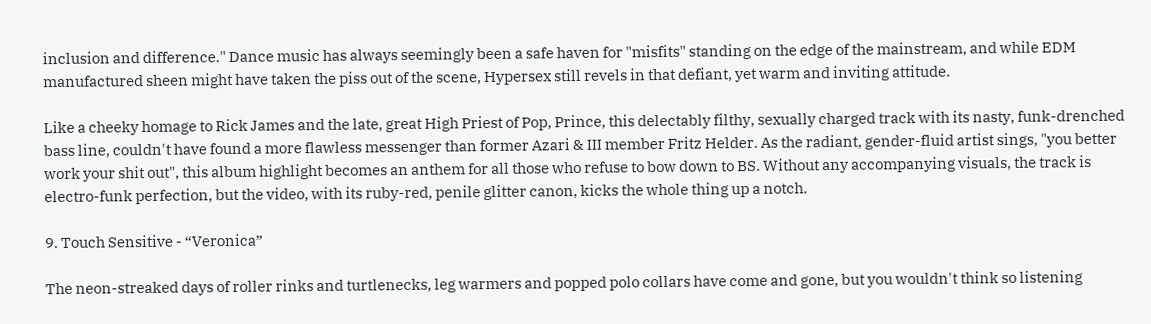inclusion and difference." Dance music has always seemingly been a safe haven for "misfits" standing on the edge of the mainstream, and while EDM manufactured sheen might have taken the piss out of the scene, Hypersex still revels in that defiant, yet warm and inviting attitude.

Like a cheeky homage to Rick James and the late, great High Priest of Pop, Prince, this delectably filthy, sexually charged track with its nasty, funk-drenched bass line, couldn't have found a more flawless messenger than former Azari & III member Fritz Helder. As the radiant, gender-fluid artist sings, "you better work your shit out", this album highlight becomes an anthem for all those who refuse to bow down to BS. Without any accompanying visuals, the track is electro-funk perfection, but the video, with its ruby-red, penile glitter canon, kicks the whole thing up a notch.

9. Touch Sensitive - “Veronica”

The neon-streaked days of roller rinks and turtlenecks, leg warmers and popped polo collars have come and gone, but you wouldn't think so listening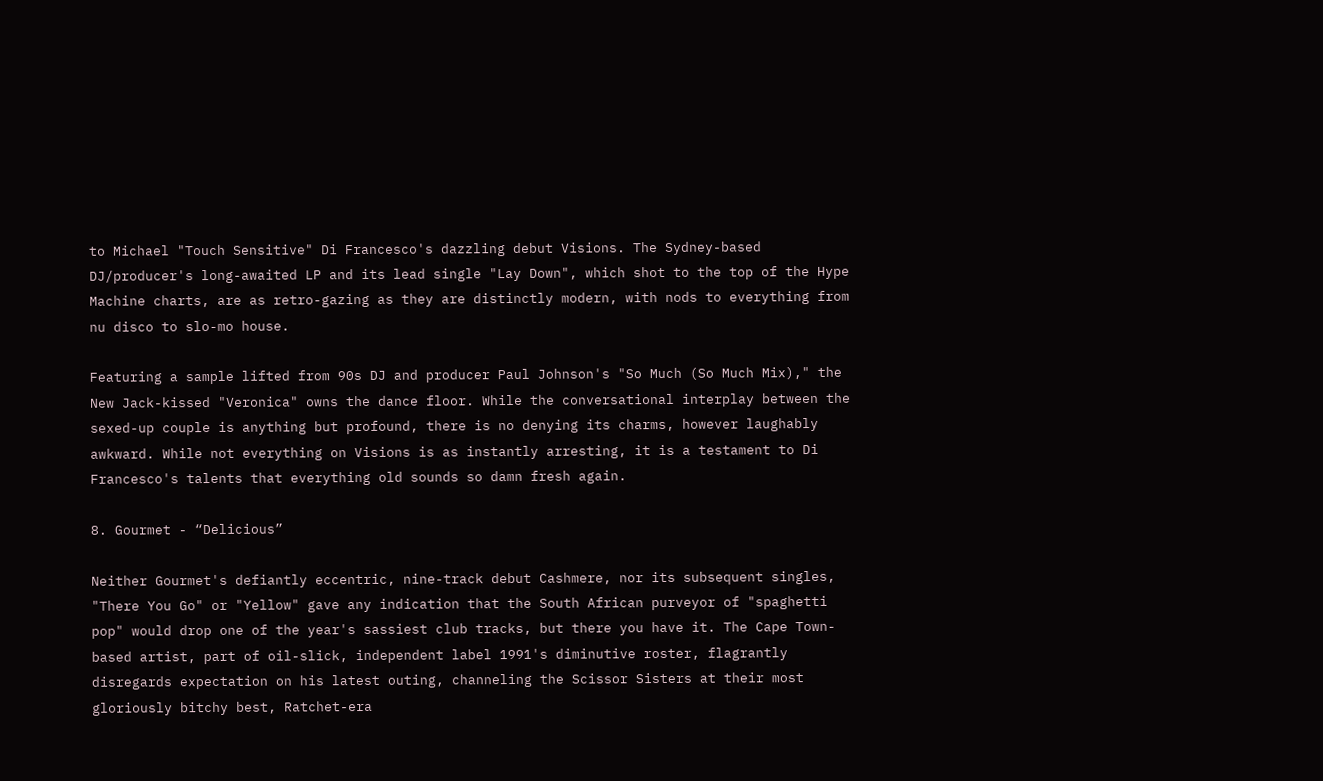to Michael "Touch Sensitive" Di Francesco's dazzling debut Visions. The Sydney-based DJ/producer's long-awaited LP and its lead single "Lay Down", which shot to the top of the Hype Machine charts, are as retro-gazing as they are distinctly modern, with nods to everything from nu disco to slo-mo house.

Featuring a sample lifted from 90s DJ and producer Paul Johnson's "So Much (So Much Mix)," the New Jack-kissed "Veronica" owns the dance floor. While the conversational interplay between the sexed-up couple is anything but profound, there is no denying its charms, however laughably awkward. While not everything on Visions is as instantly arresting, it is a testament to Di Francesco's talents that everything old sounds so damn fresh again.

8. Gourmet - “Delicious”

Neither Gourmet's defiantly eccentric, nine-track debut Cashmere, nor its subsequent singles, "There You Go" or "Yellow" gave any indication that the South African purveyor of "spaghetti pop" would drop one of the year's sassiest club tracks, but there you have it. The Cape Town-based artist, part of oil-slick, independent label 1991's diminutive roster, flagrantly disregards expectation on his latest outing, channeling the Scissor Sisters at their most gloriously bitchy best, Ratchet-era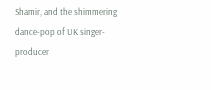Shamir, and the shimmering dance-pop of UK singer-producer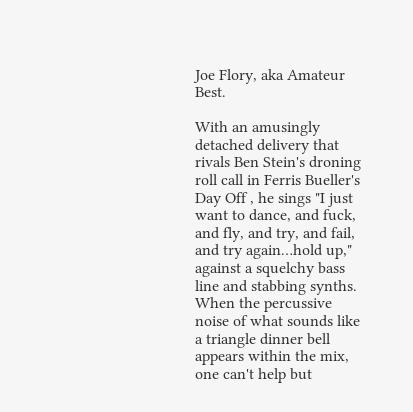Joe Flory, aka Amateur Best.

With an amusingly detached delivery that rivals Ben Stein's droning roll call in Ferris Bueller's Day Off , he sings "I just want to dance, and fuck, and fly, and try, and fail, and try again…hold up," against a squelchy bass line and stabbing synths. When the percussive noise of what sounds like a triangle dinner bell appears within the mix, one can't help but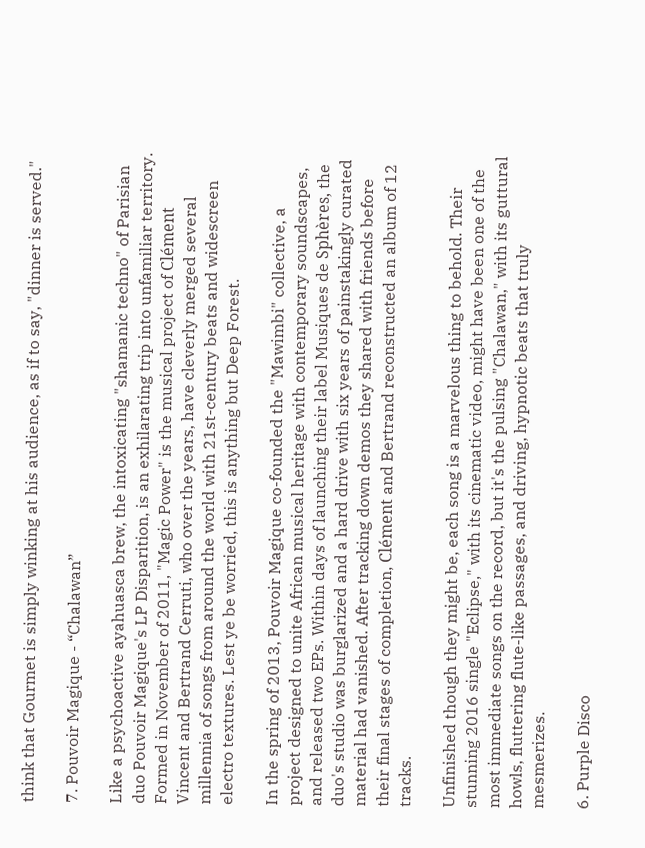think that Gourmet is simply winking at his audience, as if to say, "dinner is served."

7. Pouvoir Magique - “Chalawan”

Like a psychoactive ayahuasca brew, the intoxicating "shamanic techno" of Parisian duo Pouvoir Magique's LP Disparition, is an exhilarating trip into unfamiliar territory. Formed in November of 2011, "Magic Power" is the musical project of Clément Vincent and Bertrand Cerruti, who over the years, have cleverly merged several millennia of songs from around the world with 21st-century beats and widescreen electro textures. Lest ye be worried, this is anything but Deep Forest.

In the spring of 2013, Pouvoir Magique co-founded the "Mawimbi" collective, a project designed to unite African musical heritage with contemporary soundscapes, and released two EPs. Within days of launching their label Musiques de Sphères, the duo's studio was burglarized and a hard drive with six years of painstakingly curated material had vanished. After tracking down demos they shared with friends before their final stages of completion, Clément and Bertrand reconstructed an album of 12 tracks.

Unfinished though they might be, each song is a marvelous thing to behold. Their stunning 2016 single "Eclipse," with its cinematic video, might have been one of the most immediate songs on the record, but it's the pulsing "Chalawan," with its guttural howls, fluttering flute-like passages, and driving, hypnotic beats that truly mesmerizes.

6. Purple Disco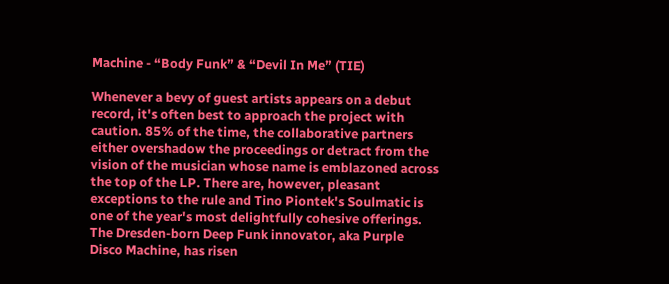Machine - “Body Funk” & “Devil In Me” (TIE)

Whenever a bevy of guest artists appears on a debut record, it's often best to approach the project with caution. 85% of the time, the collaborative partners either overshadow the proceedings or detract from the vision of the musician whose name is emblazoned across the top of the LP. There are, however, pleasant exceptions to the rule and Tino Piontek's Soulmatic is one of the year's most delightfully cohesive offerings. The Dresden-born Deep Funk innovator, aka Purple Disco Machine, has risen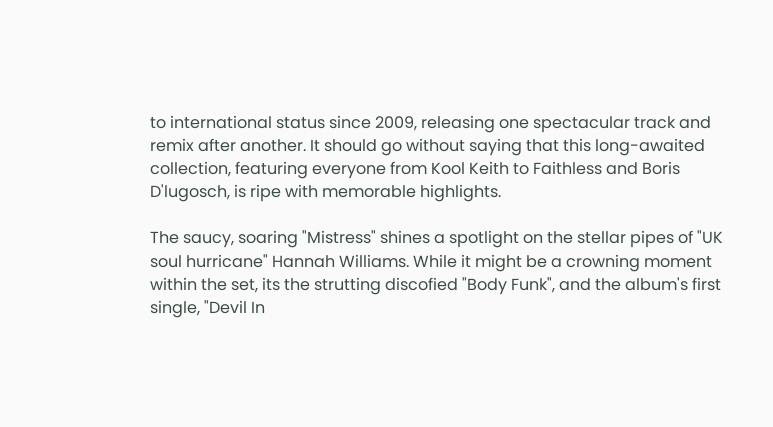to international status since 2009, releasing one spectacular track and remix after another. It should go without saying that this long-awaited collection, featuring everyone from Kool Keith to Faithless and Boris D'lugosch, is ripe with memorable highlights.

The saucy, soaring "Mistress" shines a spotlight on the stellar pipes of "UK soul hurricane" Hannah Williams. While it might be a crowning moment within the set, its the strutting discofied "Body Funk", and the album's first single, "Devil In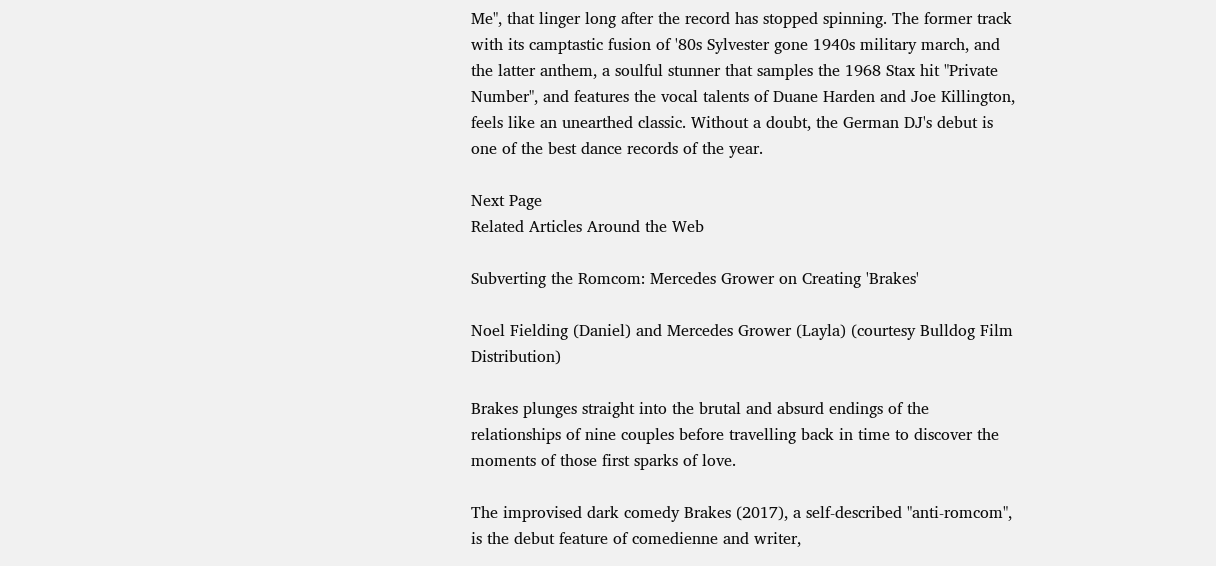Me", that linger long after the record has stopped spinning. The former track with its camptastic fusion of '80s Sylvester gone 1940s military march, and the latter anthem, a soulful stunner that samples the 1968 Stax hit "Private Number", and features the vocal talents of Duane Harden and Joe Killington, feels like an unearthed classic. Without a doubt, the German DJ's debut is one of the best dance records of the year.

Next Page
Related Articles Around the Web

Subverting the Romcom: Mercedes Grower on Creating 'Brakes'

Noel Fielding (Daniel) and Mercedes Grower (Layla) (courtesy Bulldog Film Distribution)

Brakes plunges straight into the brutal and absurd endings of the relationships of nine couples before travelling back in time to discover the moments of those first sparks of love.

The improvised dark comedy Brakes (2017), a self-described "anti-romcom", is the debut feature of comedienne and writer,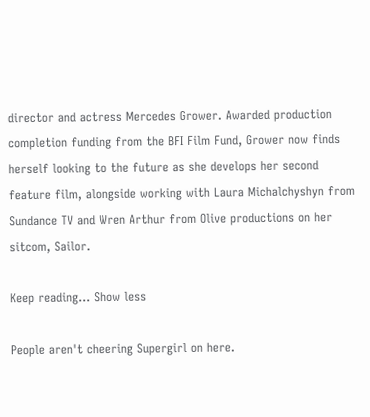director and actress Mercedes Grower. Awarded production completion funding from the BFI Film Fund, Grower now finds herself looking to the future as she develops her second feature film, alongside working with Laura Michalchyshyn from Sundance TV and Wren Arthur from Olive productions on her sitcom, Sailor.

Keep reading... Show less

People aren't cheering Supergirl on here.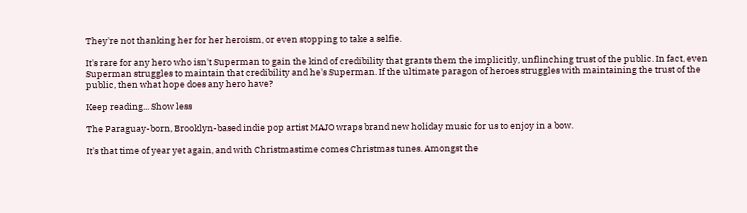They're not thanking her for her heroism, or even stopping to take a selfie.

It's rare for any hero who isn't Superman to gain the kind of credibility that grants them the implicitly, unflinching trust of the public. In fact, even Superman struggles to maintain that credibility and he's Superman. If the ultimate paragon of heroes struggles with maintaining the trust of the public, then what hope does any hero have?

Keep reading... Show less

The Paraguay-born, Brooklyn-based indie pop artist MAJO wraps brand new holiday music for us to enjoy in a bow.

It's that time of year yet again, and with Christmastime comes Christmas tunes. Amongst the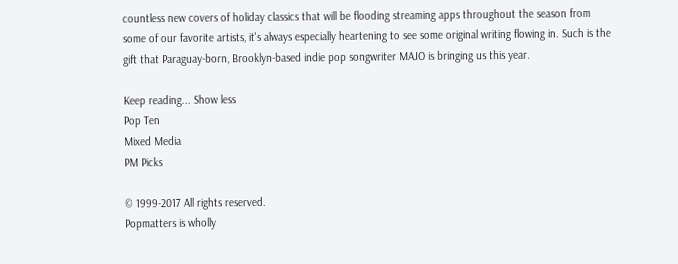countless new covers of holiday classics that will be flooding streaming apps throughout the season from some of our favorite artists, it's always especially heartening to see some original writing flowing in. Such is the gift that Paraguay-born, Brooklyn-based indie pop songwriter MAJO is bringing us this year.

Keep reading... Show less
Pop Ten
Mixed Media
PM Picks

© 1999-2017 All rights reserved.
Popmatters is wholly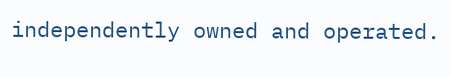independently owned and operated.